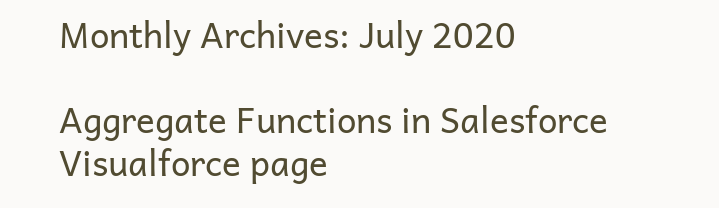Monthly Archives: July 2020

Aggregate Functions in Salesforce Visualforce page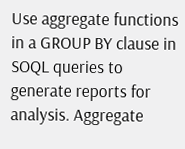Use aggregate functions in a GROUP BY clause in SOQL queries to generate reports for analysis. Aggregate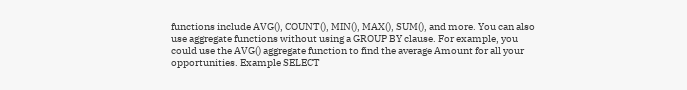functions include AVG(), COUNT(), MIN(), MAX(), SUM(), and more. You can also use aggregate functions without using a GROUP BY clause. For example, you could use the AVG() aggregate function to find the average Amount for all your opportunities. Example SELECT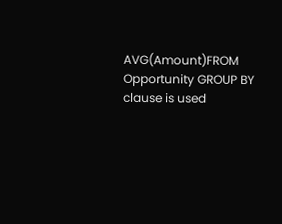AVG(Amount)FROM Opportunity GROUP BY clause is used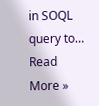in SOQL query to… Read More »